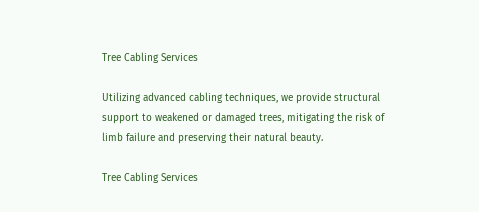Tree Cabling Services

Utilizing advanced cabling techniques, we provide structural support to weakened or damaged trees, mitigating the risk of limb failure and preserving their natural beauty.

Tree Cabling Services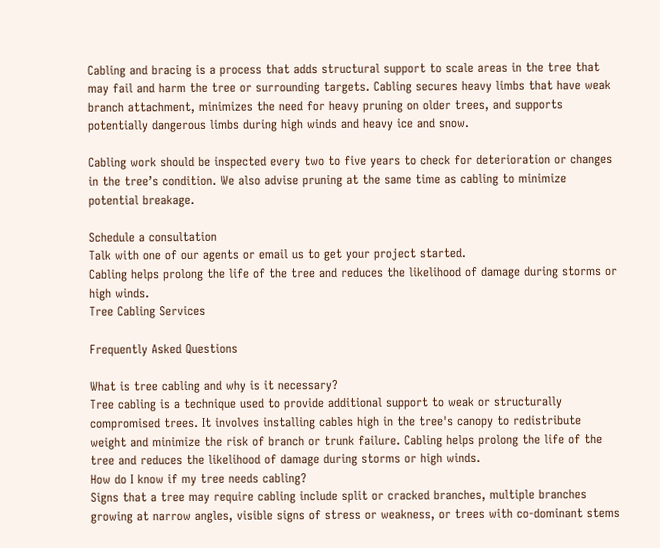Cabling and bracing is a process that adds structural support to scale areas in the tree that may fail and harm the tree or surrounding targets. Cabling secures heavy limbs that have weak branch attachment, minimizes the need for heavy pruning on older trees, and supports potentially dangerous limbs during high winds and heavy ice and snow.

Cabling work should be inspected every two to five years to check for deterioration or changes in the tree’s condition. We also advise pruning at the same time as cabling to minimize potential breakage.

Schedule a consultation
Talk with one of our agents or email us to get your project started.
Cabling helps prolong the life of the tree and reduces the likelihood of damage during storms or high winds.
Tree Cabling Services

Frequently Asked Questions

What is tree cabling and why is it necessary?
Tree cabling is a technique used to provide additional support to weak or structurally compromised trees. It involves installing cables high in the tree's canopy to redistribute weight and minimize the risk of branch or trunk failure. Cabling helps prolong the life of the tree and reduces the likelihood of damage during storms or high winds.
How do I know if my tree needs cabling?
Signs that a tree may require cabling include split or cracked branches, multiple branches growing at narrow angles, visible signs of stress or weakness, or trees with co-dominant stems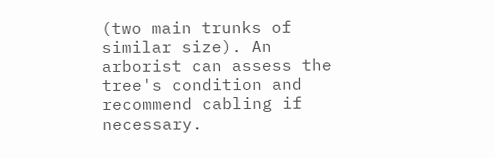(two main trunks of similar size). An arborist can assess the tree's condition and recommend cabling if necessary.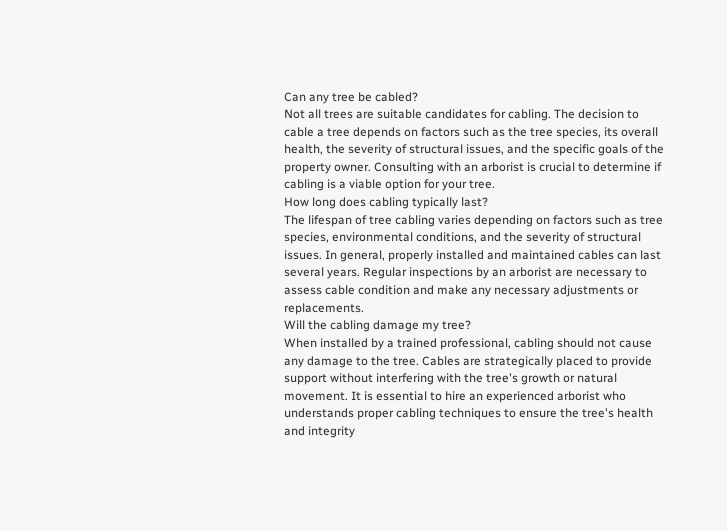Can any tree be cabled?
Not all trees are suitable candidates for cabling. The decision to cable a tree depends on factors such as the tree species, its overall health, the severity of structural issues, and the specific goals of the property owner. Consulting with an arborist is crucial to determine if cabling is a viable option for your tree.
How long does cabling typically last?
The lifespan of tree cabling varies depending on factors such as tree species, environmental conditions, and the severity of structural issues. In general, properly installed and maintained cables can last several years. Regular inspections by an arborist are necessary to assess cable condition and make any necessary adjustments or replacements.
Will the cabling damage my tree?
When installed by a trained professional, cabling should not cause any damage to the tree. Cables are strategically placed to provide support without interfering with the tree's growth or natural movement. It is essential to hire an experienced arborist who understands proper cabling techniques to ensure the tree's health and integrity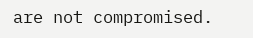are not compromised.